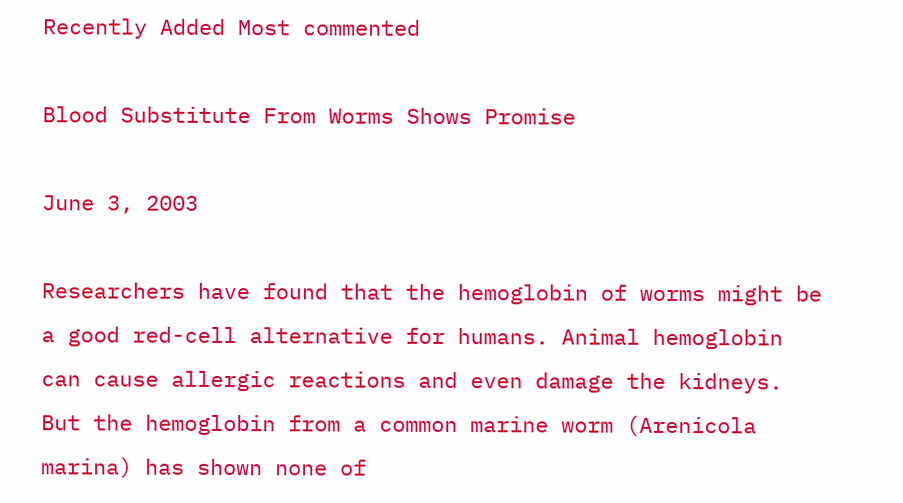Recently Added Most commented

Blood Substitute From Worms Shows Promise

June 3, 2003

Researchers have found that the hemoglobin of worms might be a good red-cell alternative for humans. Animal hemoglobin can cause allergic reactions and even damage the kidneys. But the hemoglobin from a common marine worm (Arenicola marina) has shown none of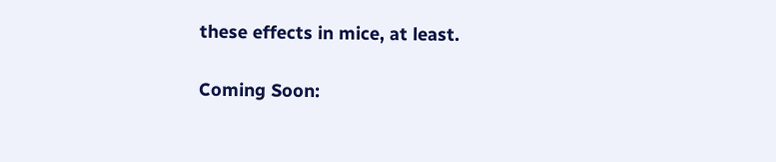these effects in mice, at least.

Coming Soon: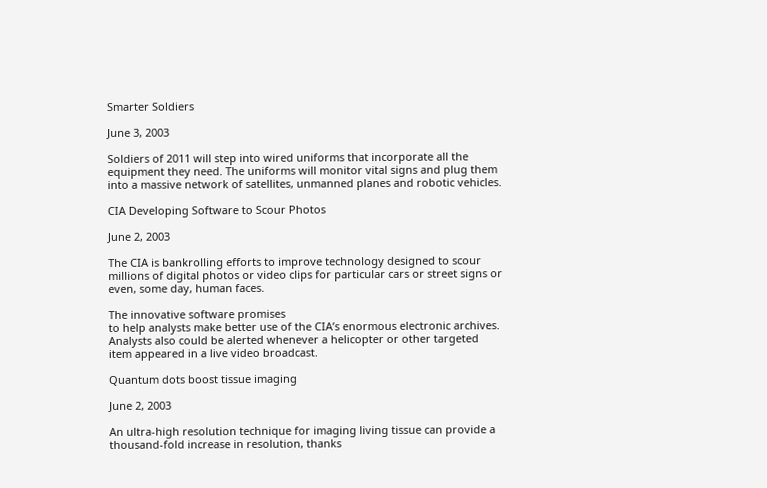Smarter Soldiers

June 3, 2003

Soldiers of 2011 will step into wired uniforms that incorporate all the equipment they need. The uniforms will monitor vital signs and plug them into a massive network of satellites, unmanned planes and robotic vehicles.

CIA Developing Software to Scour Photos

June 2, 2003

The CIA is bankrolling efforts to improve technology designed to scour millions of digital photos or video clips for particular cars or street signs or even, some day, human faces.

The innovative software promises
to help analysts make better use of the CIA’s enormous electronic archives. Analysts also could be alerted whenever a helicopter or other targeted item appeared in a live video broadcast.

Quantum dots boost tissue imaging

June 2, 2003

An ultra-high resolution technique for imaging living tissue can provide a thousand-fold increase in resolution, thanks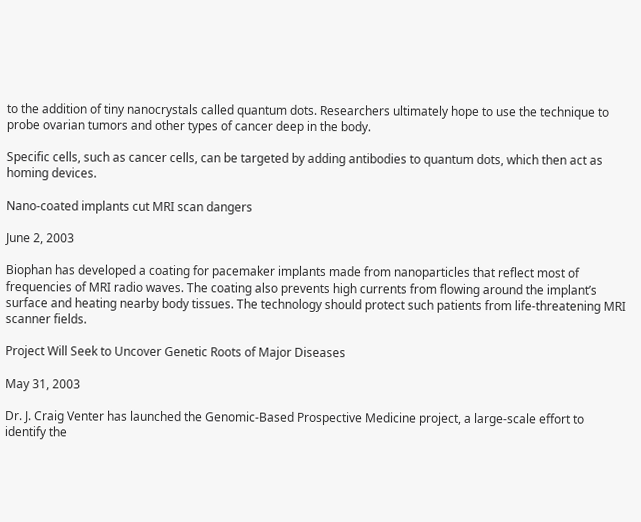to the addition of tiny nanocrystals called quantum dots. Researchers ultimately hope to use the technique to probe ovarian tumors and other types of cancer deep in the body.

Specific cells, such as cancer cells, can be targeted by adding antibodies to quantum dots, which then act as homing devices.

Nano-coated implants cut MRI scan dangers

June 2, 2003

Biophan has developed a coating for pacemaker implants made from nanoparticles that reflect most of frequencies of MRI radio waves. The coating also prevents high currents from flowing around the implant’s surface and heating nearby body tissues. The technology should protect such patients from life-threatening MRI scanner fields.

Project Will Seek to Uncover Genetic Roots of Major Diseases

May 31, 2003

Dr. J. Craig Venter has launched the Genomic-Based Prospective Medicine project, a large-scale effort to identify the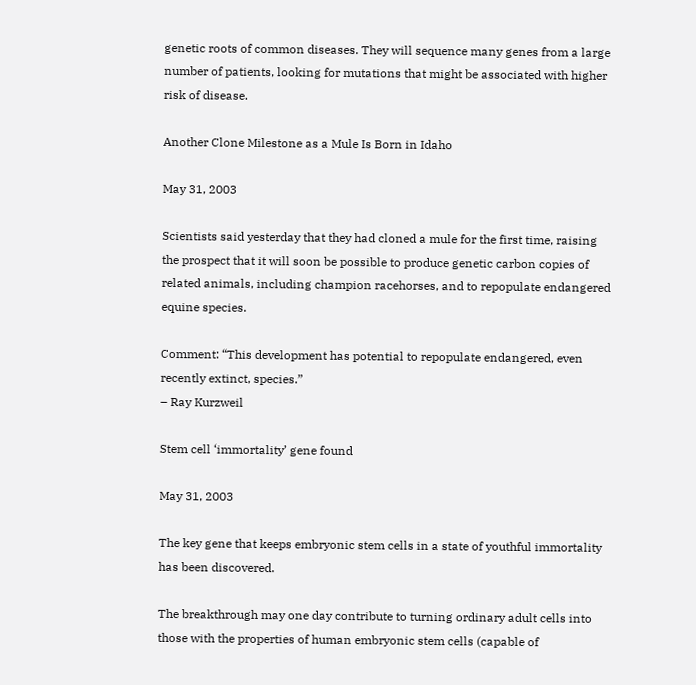genetic roots of common diseases. They will sequence many genes from a large number of patients, looking for mutations that might be associated with higher risk of disease.

Another Clone Milestone as a Mule Is Born in Idaho

May 31, 2003

Scientists said yesterday that they had cloned a mule for the first time, raising the prospect that it will soon be possible to produce genetic carbon copies of related animals, including champion racehorses, and to repopulate endangered equine species.

Comment: “This development has potential to repopulate endangered, even recently extinct, species.”
– Ray Kurzweil

Stem cell ‘immortality’ gene found

May 31, 2003

The key gene that keeps embryonic stem cells in a state of youthful immortality has been discovered.

The breakthrough may one day contribute to turning ordinary adult cells into those with the properties of human embryonic stem cells (capable of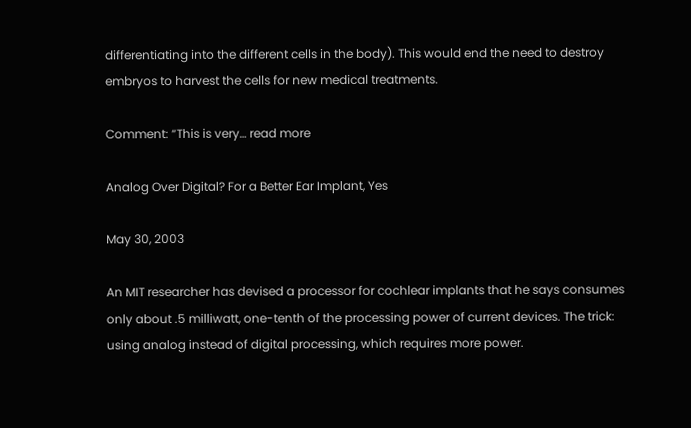differentiating into the different cells in the body). This would end the need to destroy embryos to harvest the cells for new medical treatments.

Comment: “This is very… read more

Analog Over Digital? For a Better Ear Implant, Yes

May 30, 2003

An MIT researcher has devised a processor for cochlear implants that he says consumes only about .5 milliwatt, one-tenth of the processing power of current devices. The trick: using analog instead of digital processing, which requires more power.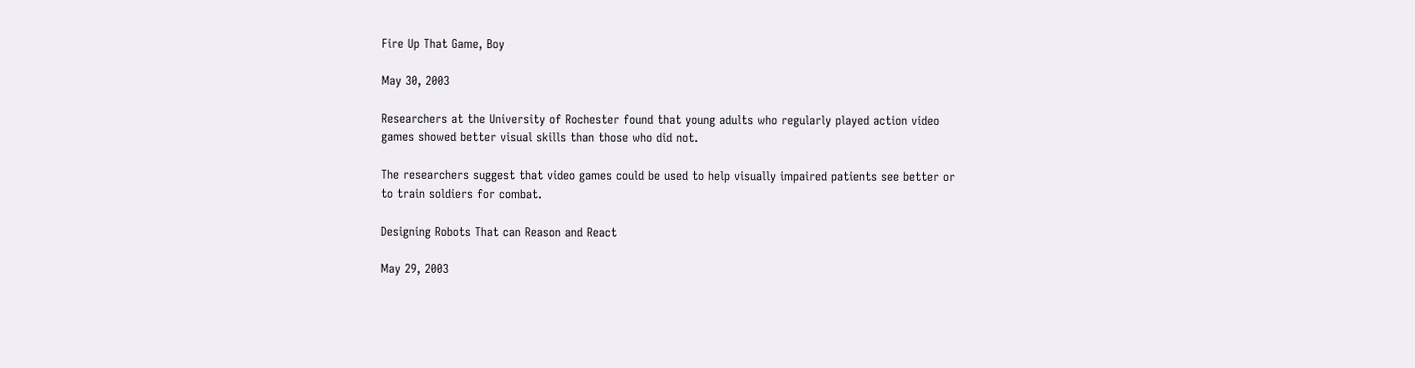Fire Up That Game, Boy

May 30, 2003

Researchers at the University of Rochester found that young adults who regularly played action video games showed better visual skills than those who did not.

The researchers suggest that video games could be used to help visually impaired patients see better or to train soldiers for combat.

Designing Robots That can Reason and React

May 29, 2003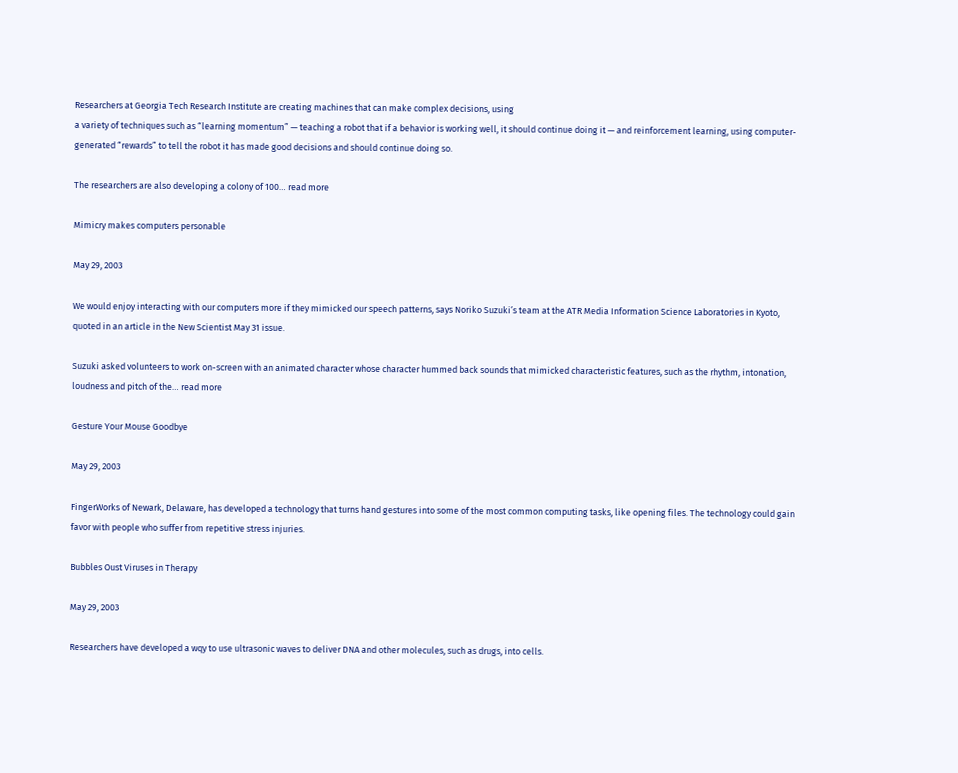Researchers at Georgia Tech Research Institute are creating machines that can make complex decisions, using
a variety of techniques such as “learning momentum” — teaching a robot that if a behavior is working well, it should continue doing it — and reinforcement learning, using computer-generated “rewards” to tell the robot it has made good decisions and should continue doing so.

The researchers are also developing a colony of 100… read more

Mimicry makes computers personable

May 29, 2003

We would enjoy interacting with our computers more if they mimicked our speech patterns, says Noriko Suzuki’s team at the ATR Media Information Science Laboratories in Kyoto, quoted in an article in the New Scientist May 31 issue.

Suzuki asked volunteers to work on-screen with an animated character whose character hummed back sounds that mimicked characteristic features, such as the rhythm, intonation, loudness and pitch of the… read more

Gesture Your Mouse Goodbye

May 29, 2003

FingerWorks of Newark, Delaware, has developed a technology that turns hand gestures into some of the most common computing tasks, like opening files. The technology could gain favor with people who suffer from repetitive stress injuries.

Bubbles Oust Viruses in Therapy

May 29, 2003

Researchers have developed a wqy to use ultrasonic waves to deliver DNA and other molecules, such as drugs, into cells.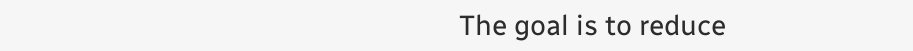The goal is to reduce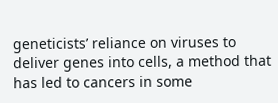geneticists’ reliance on viruses to deliver genes into cells, a method that has led to cancers in some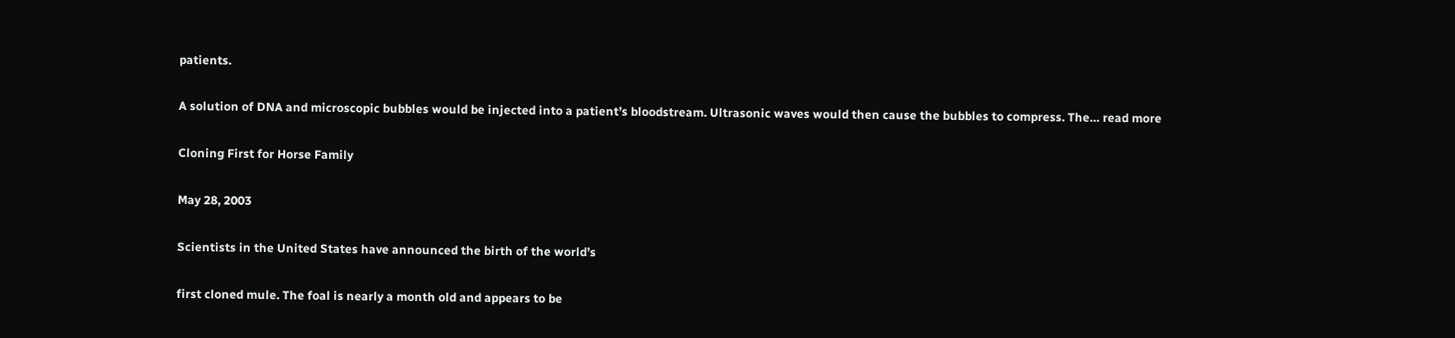patients.

A solution of DNA and microscopic bubbles would be injected into a patient’s bloodstream. Ultrasonic waves would then cause the bubbles to compress. The… read more

Cloning First for Horse Family

May 28, 2003

Scientists in the United States have announced the birth of the world’s

first cloned mule. The foal is nearly a month old and appears to be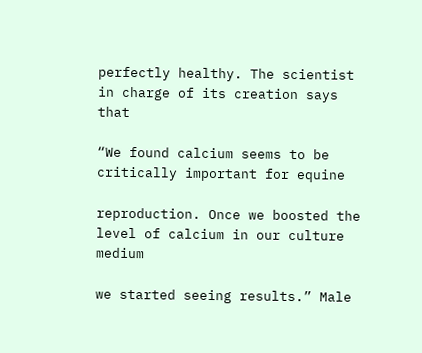perfectly healthy. The scientist in charge of its creation says that

“We found calcium seems to be critically important for equine

reproduction. Once we boosted the level of calcium in our culture medium

we started seeing results.” Male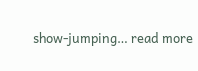show-jumping… read more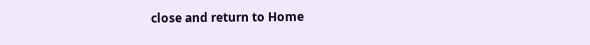close and return to Home